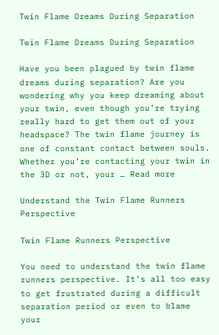Twin Flame Dreams During Separation

Twin Flame Dreams During Separation

Have you been plagued by twin flame dreams during separation? Are you wondering why you keep dreaming about your twin, even though you’re trying really hard to get them out of your headspace? The twin flame journey is one of constant contact between souls. Whether you’re contacting your twin in the 3D or not, your … Read more

Understand the Twin Flame Runners Perspective

Twin Flame Runners Perspective

You need to understand the twin flame runners perspective. It’s all too easy to get frustrated during a difficult separation period or even to blame your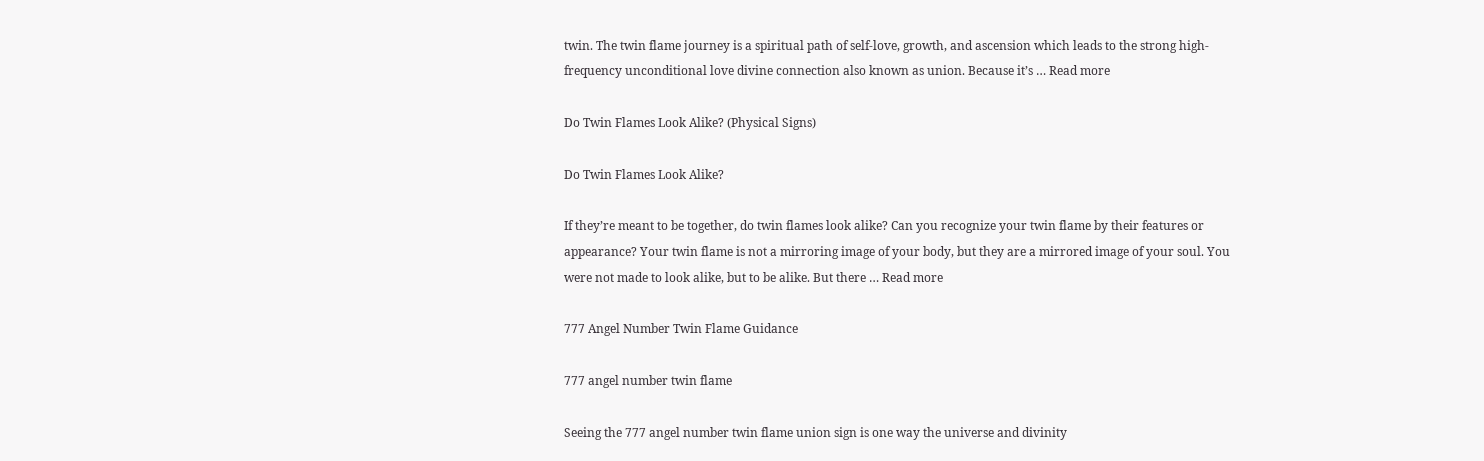twin. The twin flame journey is a spiritual path of self-love, growth, and ascension which leads to the strong high-frequency unconditional love divine connection also known as union. Because it’s … Read more

Do Twin Flames Look Alike? (Physical Signs)

Do Twin Flames Look Alike?

If they’re meant to be together, do twin flames look alike? Can you recognize your twin flame by their features or appearance? Your twin flame is not a mirroring image of your body, but they are a mirrored image of your soul. You were not made to look alike, but to be alike. But there … Read more

777 Angel Number Twin Flame Guidance

777 angel number twin flame

Seeing the 777 angel number twin flame union sign is one way the universe and divinity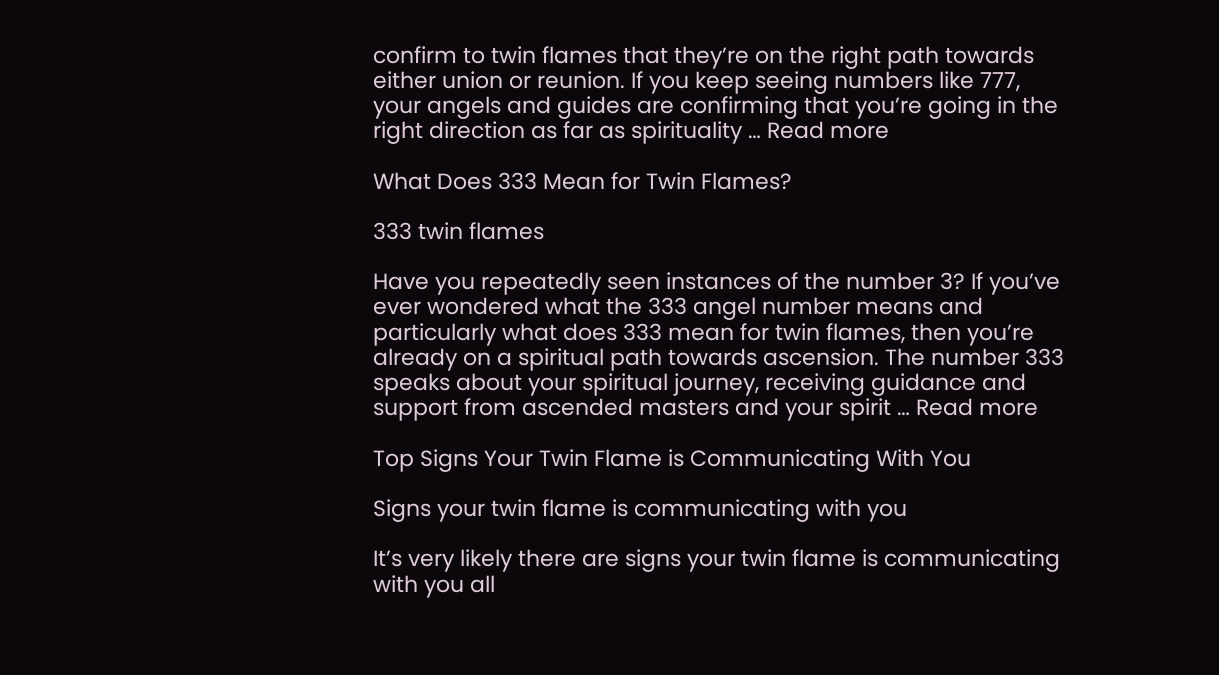confirm to twin flames that they’re on the right path towards either union or reunion. If you keep seeing numbers like 777, your angels and guides are confirming that you’re going in the right direction as far as spirituality … Read more

What Does 333 Mean for Twin Flames?

333 twin flames

Have you repeatedly seen instances of the number 3? If you’ve ever wondered what the 333 angel number means and particularly what does 333 mean for twin flames, then you’re already on a spiritual path towards ascension. The number 333 speaks about your spiritual journey, receiving guidance and support from ascended masters and your spirit … Read more

Top Signs Your Twin Flame is Communicating With You

Signs your twin flame is communicating with you

It’s very likely there are signs your twin flame is communicating with you all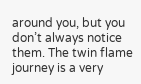around you, but you don’t always notice them. The twin flame journey is a very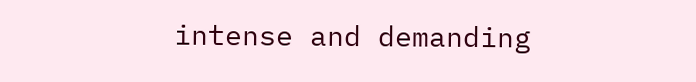intense and demanding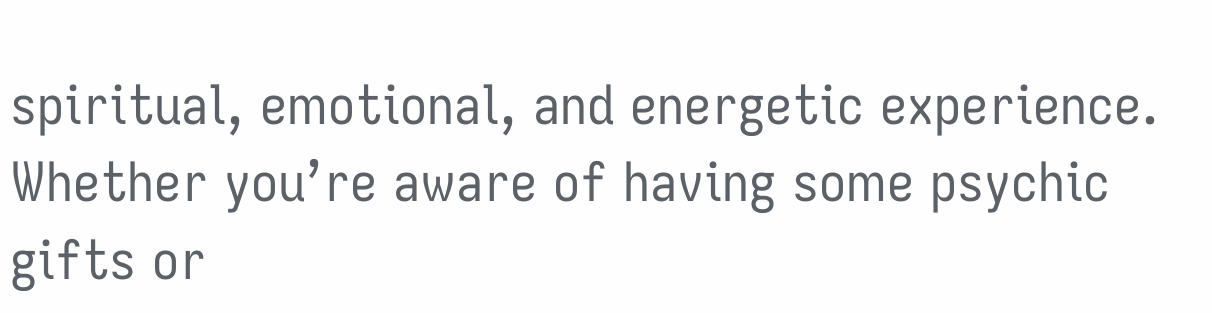spiritual, emotional, and energetic experience. Whether you’re aware of having some psychic gifts or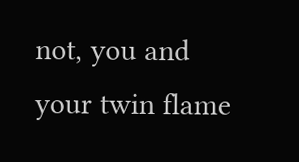not, you and your twin flame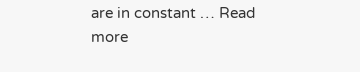are in constant … Read more